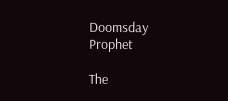Doomsday Prophet

The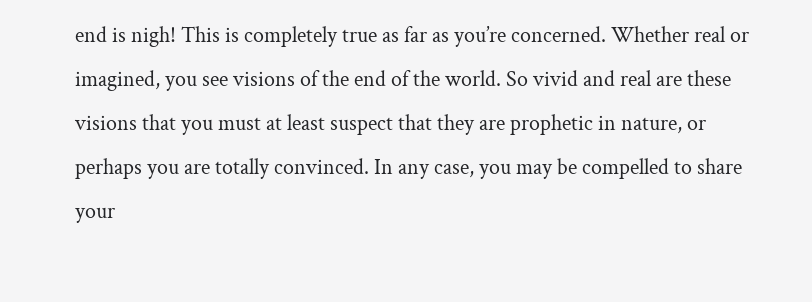end is nigh! This is completely true as far as you’re concerned. Whether real or imagined, you see visions of the end of the world. So vivid and real are these visions that you must at least suspect that they are prophetic in nature, or perhaps you are totally convinced. In any case, you may be compelled to share your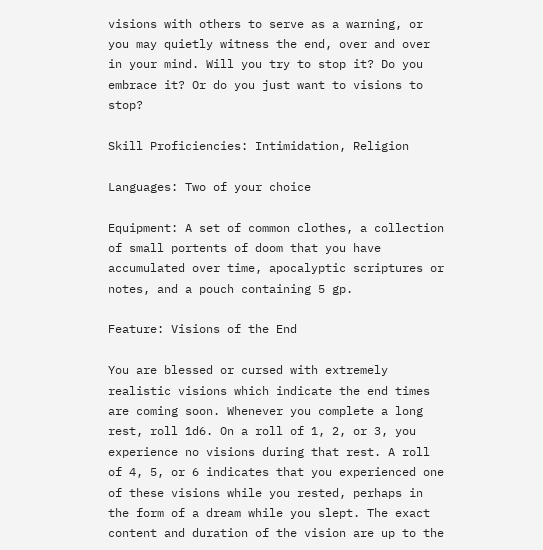visions with others to serve as a warning, or you may quietly witness the end, over and over in your mind. Will you try to stop it? Do you embrace it? Or do you just want to visions to stop?

Skill Proficiencies: Intimidation, Religion

Languages: Two of your choice

Equipment: A set of common clothes, a collection of small portents of doom that you have accumulated over time, apocalyptic scriptures or notes, and a pouch containing 5 gp.

Feature: Visions of the End

You are blessed or cursed with extremely realistic visions which indicate the end times are coming soon. Whenever you complete a long rest, roll 1d6. On a roll of 1, 2, or 3, you experience no visions during that rest. A roll of 4, 5, or 6 indicates that you experienced one of these visions while you rested, perhaps in the form of a dream while you slept. The exact content and duration of the vision are up to the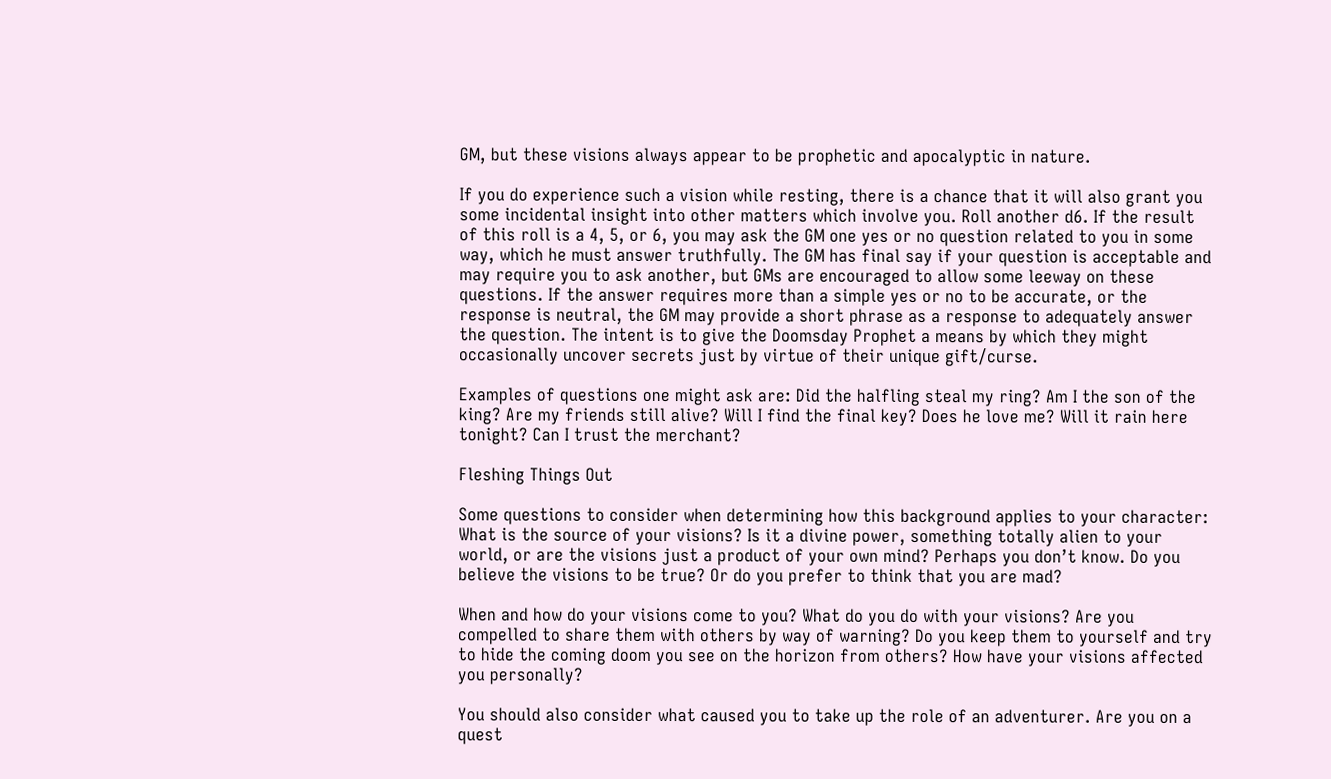GM, but these visions always appear to be prophetic and apocalyptic in nature.

If you do experience such a vision while resting, there is a chance that it will also grant you some incidental insight into other matters which involve you. Roll another d6. If the result of this roll is a 4, 5, or 6, you may ask the GM one yes or no question related to you in some way, which he must answer truthfully. The GM has final say if your question is acceptable and may require you to ask another, but GMs are encouraged to allow some leeway on these questions. If the answer requires more than a simple yes or no to be accurate, or the response is neutral, the GM may provide a short phrase as a response to adequately answer the question. The intent is to give the Doomsday Prophet a means by which they might occasionally uncover secrets just by virtue of their unique gift/curse.

Examples of questions one might ask are: Did the halfling steal my ring? Am I the son of the king? Are my friends still alive? Will I find the final key? Does he love me? Will it rain here tonight? Can I trust the merchant?

Fleshing Things Out

Some questions to consider when determining how this background applies to your character: What is the source of your visions? Is it a divine power, something totally alien to your world, or are the visions just a product of your own mind? Perhaps you don’t know. Do you believe the visions to be true? Or do you prefer to think that you are mad?

When and how do your visions come to you? What do you do with your visions? Are you compelled to share them with others by way of warning? Do you keep them to yourself and try to hide the coming doom you see on the horizon from others? How have your visions affected you personally?

You should also consider what caused you to take up the role of an adventurer. Are you on a quest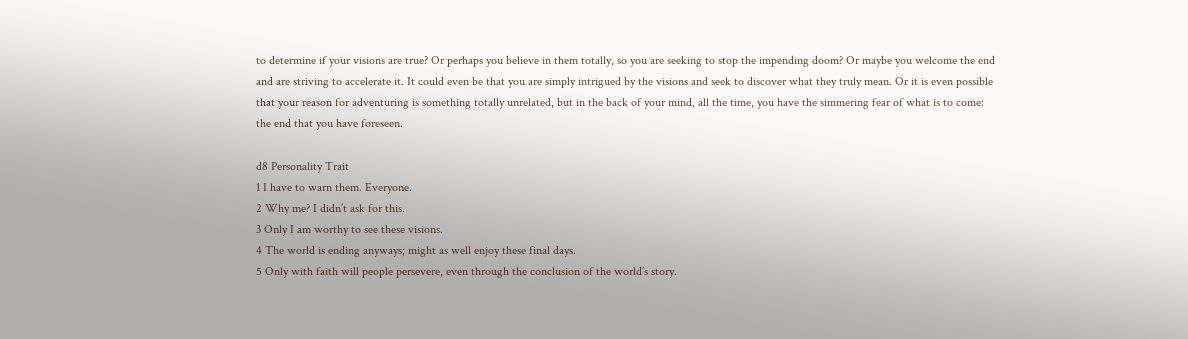to determine if your visions are true? Or perhaps you believe in them totally, so you are seeking to stop the impending doom? Or maybe you welcome the end and are striving to accelerate it. It could even be that you are simply intrigued by the visions and seek to discover what they truly mean. Or it is even possible that your reason for adventuring is something totally unrelated, but in the back of your mind, all the time, you have the simmering fear of what is to come: the end that you have foreseen.

d8 Personality Trait
1 I have to warn them. Everyone.
2 Why me? I didn’t ask for this.
3 Only I am worthy to see these visions.
4 The world is ending anyways; might as well enjoy these final days.
5 Only with faith will people persevere, even through the conclusion of the world’s story.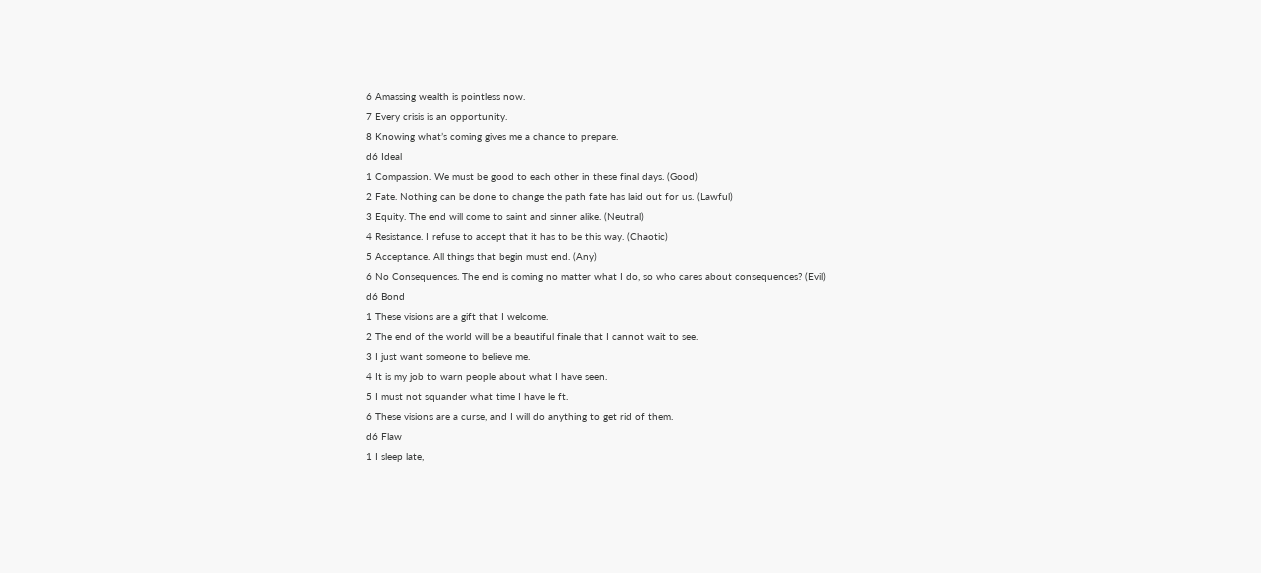6 Amassing wealth is pointless now.
7 Every crisis is an opportunity.
8 Knowing what’s coming gives me a chance to prepare.
d6 Ideal
1 Compassion. We must be good to each other in these final days. (Good)
2 Fate. Nothing can be done to change the path fate has laid out for us. (Lawful)
3 Equity. The end will come to saint and sinner alike. (Neutral)
4 Resistance. I refuse to accept that it has to be this way. (Chaotic)
5 Acceptance. All things that begin must end. (Any)
6 No Consequences. The end is coming no matter what I do, so who cares about consequences? (Evil)
d6 Bond
1 These visions are a gift that I welcome.
2 The end of the world will be a beautiful finale that I cannot wait to see.
3 I just want someone to believe me.
4 It is my job to warn people about what I have seen.
5 I must not squander what time I have le ft.
6 These visions are a curse, and I will do anything to get rid of them.
d6 Flaw
1 I sleep late,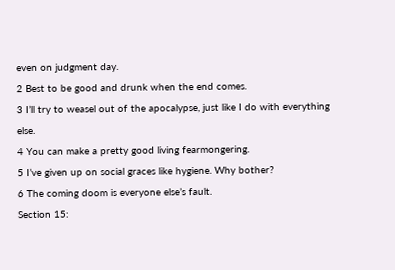even on judgment day.
2 Best to be good and drunk when the end comes.
3 I’ll try to weasel out of the apocalypse, just like I do with everything else.
4 You can make a pretty good living fearmongering.
5 I’ve given up on social graces like hygiene. Why bother?
6 The coming doom is everyone else’s fault.
Section 15: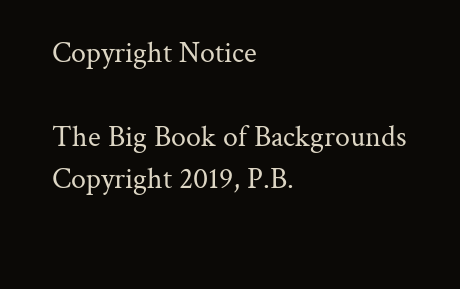Copyright Notice

The Big Book of Backgrounds Copyright 2019, P.B.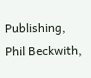Publishing, Phil Beckwith,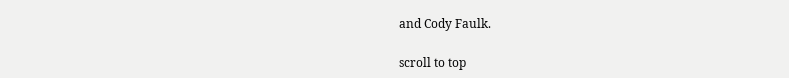and Cody Faulk.

scroll to top